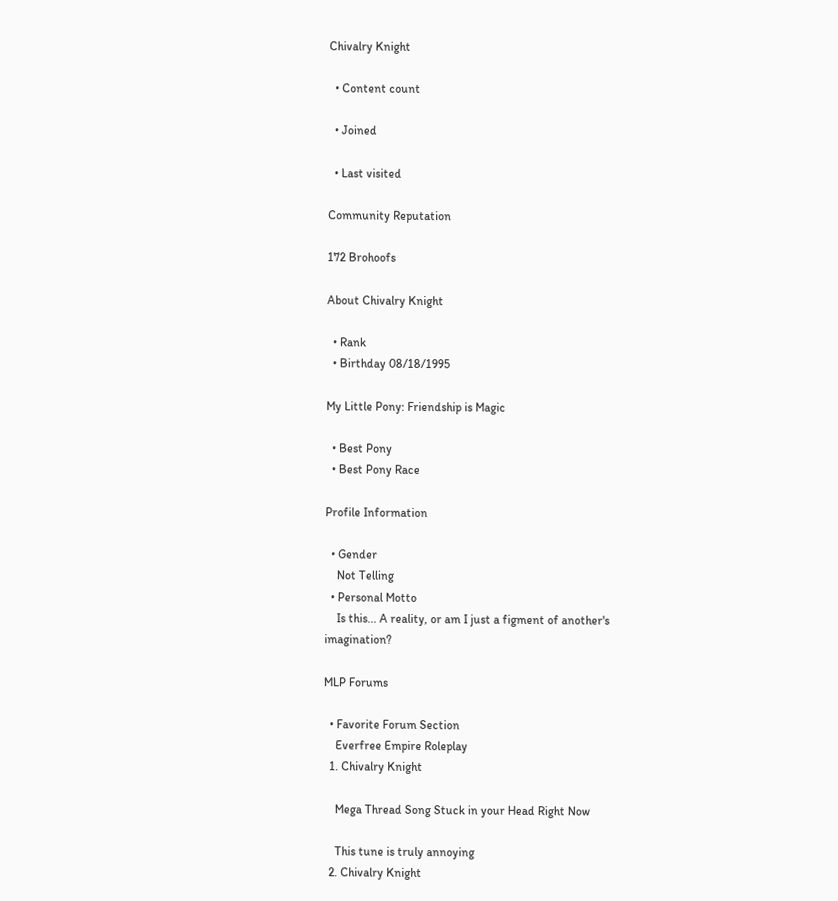Chivalry Knight

  • Content count

  • Joined

  • Last visited

Community Reputation

172 Brohoofs

About Chivalry Knight

  • Rank
  • Birthday 08/18/1995

My Little Pony: Friendship is Magic

  • Best Pony
  • Best Pony Race

Profile Information

  • Gender
    Not Telling
  • Personal Motto
    Is this... A reality, or am I just a figment of another's imagination?

MLP Forums

  • Favorite Forum Section
    Everfree Empire Roleplay
  1. Chivalry Knight

    Mega Thread Song Stuck in your Head Right Now

    This tune is truly annoying
  2. Chivalry Knight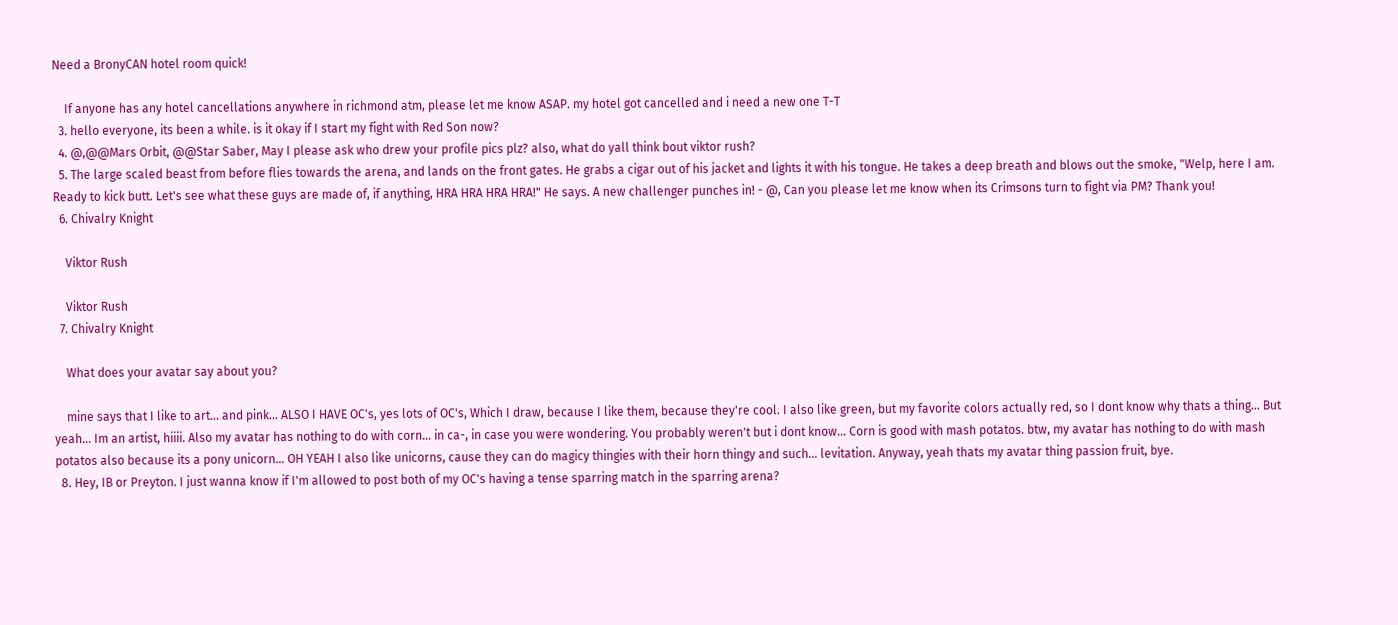Need a BronyCAN hotel room quick!

    If anyone has any hotel cancellations anywhere in richmond atm, please let me know ASAP. my hotel got cancelled and i need a new one T-T
  3. hello everyone, its been a while. is it okay if I start my fight with Red Son now?
  4. @,@@Mars Orbit, @@Star Saber, May I please ask who drew your profile pics plz? also, what do yall think bout viktor rush?
  5. The large scaled beast from before flies towards the arena, and lands on the front gates. He grabs a cigar out of his jacket and lights it with his tongue. He takes a deep breath and blows out the smoke, "Welp, here I am. Ready to kick butt. Let's see what these guys are made of, if anything, HRA HRA HRA HRA!" He says. A new challenger punches in! - @, Can you please let me know when its Crimsons turn to fight via PM? Thank you!
  6. Chivalry Knight

    Viktor Rush

    Viktor Rush
  7. Chivalry Knight

    What does your avatar say about you?

    mine says that I like to art... and pink... ALSO I HAVE OC's, yes lots of OC's, Which I draw, because I like them, because they're cool. I also like green, but my favorite colors actually red, so I dont know why thats a thing... But yeah... Im an artist, hiiii. Also my avatar has nothing to do with corn... in ca-, in case you were wondering. You probably weren't but i dont know... Corn is good with mash potatos. btw, my avatar has nothing to do with mash potatos also because its a pony unicorn... OH YEAH I also like unicorns, cause they can do magicy thingies with their horn thingy and such... levitation. Anyway, yeah thats my avatar thing passion fruit, bye.
  8. Hey, IB or Preyton. I just wanna know if I'm allowed to post both of my OC's having a tense sparring match in the sparring arena?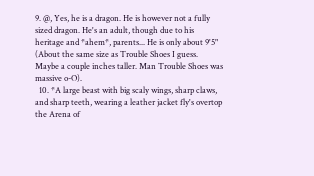9. @, Yes, he is a dragon. He is however not a fully sized dragon. He's an adult, though due to his heritage and *ahem*, parents... He is only about 9'5" (About the same size as Trouble Shoes I guess. Maybe a couple inches taller. Man Trouble Shoes was massive o-O).
  10. *A large beast with big scaly wings, sharp claws, and sharp teeth, wearing a leather jacket fly's overtop the Arena of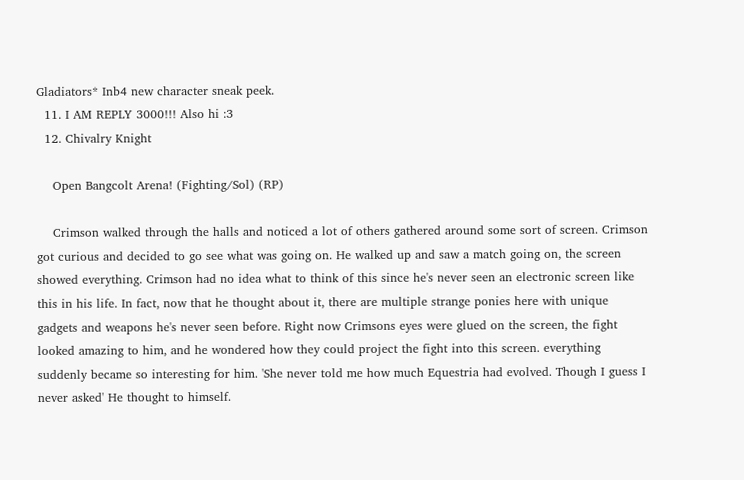Gladiators* Inb4 new character sneak peek.
  11. I AM REPLY 3000!!! Also hi :3
  12. Chivalry Knight

    Open Bangcolt Arena! (Fighting/Sol) (RP)

    Crimson walked through the halls and noticed a lot of others gathered around some sort of screen. Crimson got curious and decided to go see what was going on. He walked up and saw a match going on, the screen showed everything. Crimson had no idea what to think of this since he's never seen an electronic screen like this in his life. In fact, now that he thought about it, there are multiple strange ponies here with unique gadgets and weapons he's never seen before. Right now Crimsons eyes were glued on the screen, the fight looked amazing to him, and he wondered how they could project the fight into this screen. everything suddenly became so interesting for him. 'She never told me how much Equestria had evolved. Though I guess I never asked' He thought to himself.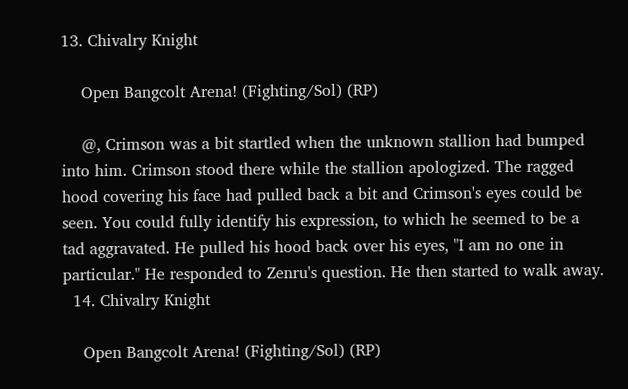13. Chivalry Knight

    Open Bangcolt Arena! (Fighting/Sol) (RP)

    @, Crimson was a bit startled when the unknown stallion had bumped into him. Crimson stood there while the stallion apologized. The ragged hood covering his face had pulled back a bit and Crimson's eyes could be seen. You could fully identify his expression, to which he seemed to be a tad aggravated. He pulled his hood back over his eyes, "I am no one in particular." He responded to Zenru's question. He then started to walk away.
  14. Chivalry Knight

    Open Bangcolt Arena! (Fighting/Sol) (RP)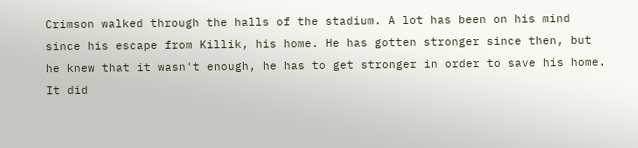Crimson walked through the halls of the stadium. A lot has been on his mind since his escape from Killik, his home. He has gotten stronger since then, but he knew that it wasn't enough, he has to get stronger in order to save his home. It did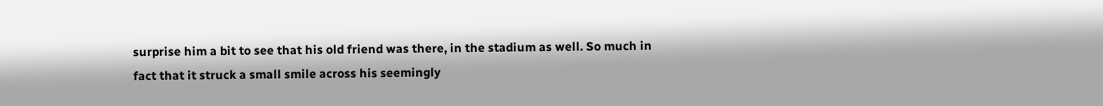surprise him a bit to see that his old friend was there, in the stadium as well. So much in fact that it struck a small smile across his seemingly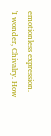emotionless expression. 'I wonder, Chivalry. How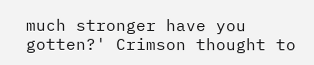much stronger have you gotten?' Crimson thought to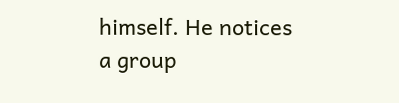himself. He notices a group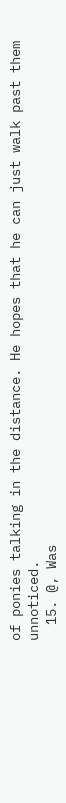of ponies talking in the distance. He hopes that he can just walk past them unnoticed.
  15. @, Was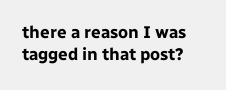there a reason I was tagged in that post?